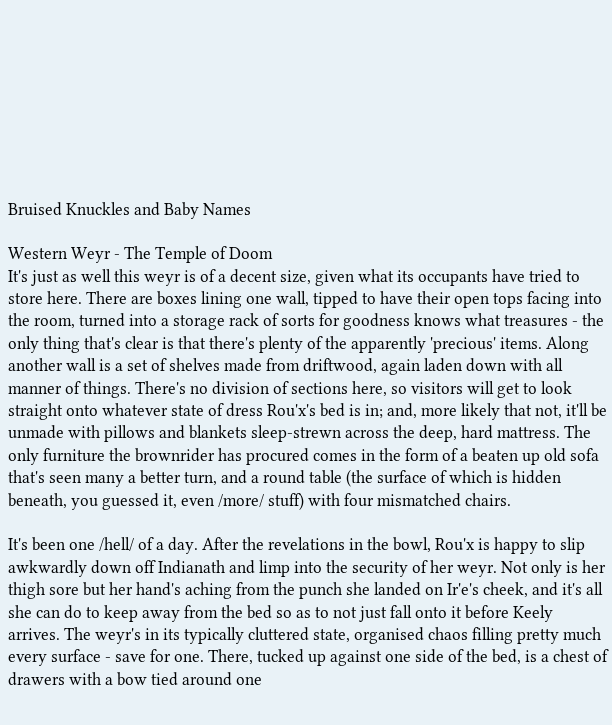Bruised Knuckles and Baby Names

Western Weyr - The Temple of Doom
It's just as well this weyr is of a decent size, given what its occupants have tried to store here. There are boxes lining one wall, tipped to have their open tops facing into the room, turned into a storage rack of sorts for goodness knows what treasures - the only thing that's clear is that there's plenty of the apparently 'precious' items. Along another wall is a set of shelves made from driftwood, again laden down with all manner of things. There's no division of sections here, so visitors will get to look straight onto whatever state of dress Rou'x's bed is in; and, more likely that not, it'll be unmade with pillows and blankets sleep-strewn across the deep, hard mattress. The only furniture the brownrider has procured comes in the form of a beaten up old sofa that's seen many a better turn, and a round table (the surface of which is hidden beneath, you guessed it, even /more/ stuff) with four mismatched chairs.

It's been one /hell/ of a day. After the revelations in the bowl, Rou'x is happy to slip awkwardly down off Indianath and limp into the security of her weyr. Not only is her thigh sore but her hand's aching from the punch she landed on Ir'e's cheek, and it's all she can do to keep away from the bed so as to not just fall onto it before Keely arrives. The weyr's in its typically cluttered state, organised chaos filling pretty much every surface - save for one. There, tucked up against one side of the bed, is a chest of drawers with a bow tied around one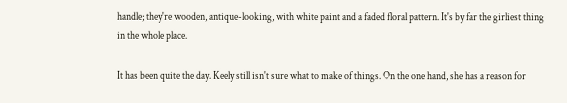handle; they're wooden, antique-looking, with white paint and a faded floral pattern. It's by far the girliest thing in the whole place.

It has been quite the day. Keely still isn't sure what to make of things. On the one hand, she has a reason for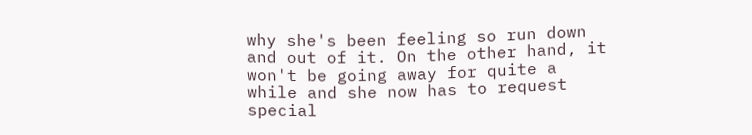why she's been feeling so run down and out of it. On the other hand, it won't be going away for quite a while and she now has to request special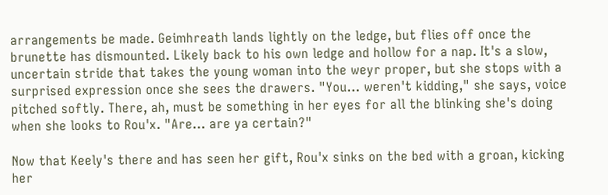arrangements be made. Geimhreath lands lightly on the ledge, but flies off once the brunette has dismounted. Likely back to his own ledge and hollow for a nap. It's a slow, uncertain stride that takes the young woman into the weyr proper, but she stops with a surprised expression once she sees the drawers. "You… weren't kidding," she says, voice pitched softly. There, ah, must be something in her eyes for all the blinking she's doing when she looks to Rou'x. "Are… are ya certain?"

Now that Keely's there and has seen her gift, Rou'x sinks on the bed with a groan, kicking her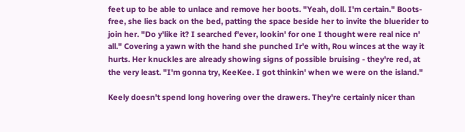feet up to be able to unlace and remove her boots. "Yeah, doll. I'm certain." Boots-free, she lies back on the bed, patting the space beside her to invite the bluerider to join her. "Do y'like it? I searched f'ever, lookin' for one I thought were real nice n' all." Covering a yawn with the hand she punched Ir'e with, Rou winces at the way it hurts. Her knuckles are already showing signs of possible bruising - they're red, at the very least. "I'm gonna try, KeeKee. I got thinkin' when we were on the island."

Keely doesn't spend long hovering over the drawers. They're certainly nicer than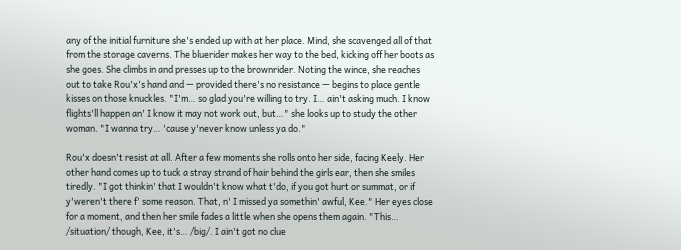any of the initial furniture she's ended up with at her place. Mind, she scavenged all of that from the storage caverns. The bluerider makes her way to the bed, kicking off her boots as she goes. She climbs in and presses up to the brownrider. Noting the wince, she reaches out to take Rou'x's hand and — provided there's no resistance — begins to place gentle kisses on those knuckles. "I'm… so glad you're willing to try. I… ain't asking much. I know flights'll happen an' I know it may not work out, but…" she looks up to study the other woman. "I wanna try… 'cause y'never know unless ya do."

Rou'x doesn't resist at all. After a few moments she rolls onto her side, facing Keely. Her other hand comes up to tuck a stray strand of hair behind the girls ear, then she smiles tiredly. "I got thinkin' that I wouldn't know what t'do, if you got hurt or summat, or if y'weren't there f' some reason. That, n' I missed ya somethin' awful, Kee." Her eyes close for a moment, and then her smile fades a little when she opens them again. "This… /situation/ though, Kee, it's… /big/. I ain't got no clue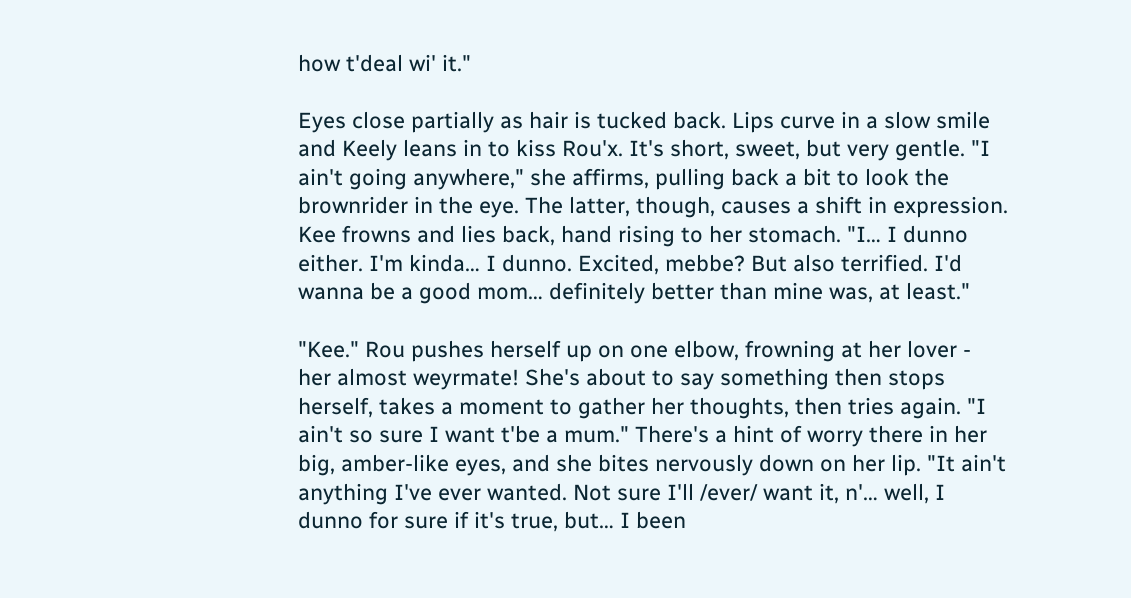how t'deal wi' it."

Eyes close partially as hair is tucked back. Lips curve in a slow smile and Keely leans in to kiss Rou'x. It's short, sweet, but very gentle. "I ain't going anywhere," she affirms, pulling back a bit to look the brownrider in the eye. The latter, though, causes a shift in expression. Kee frowns and lies back, hand rising to her stomach. "I… I dunno either. I'm kinda… I dunno. Excited, mebbe? But also terrified. I'd wanna be a good mom… definitely better than mine was, at least."

"Kee." Rou pushes herself up on one elbow, frowning at her lover - her almost weyrmate! She's about to say something then stops herself, takes a moment to gather her thoughts, then tries again. "I ain't so sure I want t'be a mum." There's a hint of worry there in her big, amber-like eyes, and she bites nervously down on her lip. "It ain't anything I've ever wanted. Not sure I'll /ever/ want it, n'… well, I dunno for sure if it's true, but… I been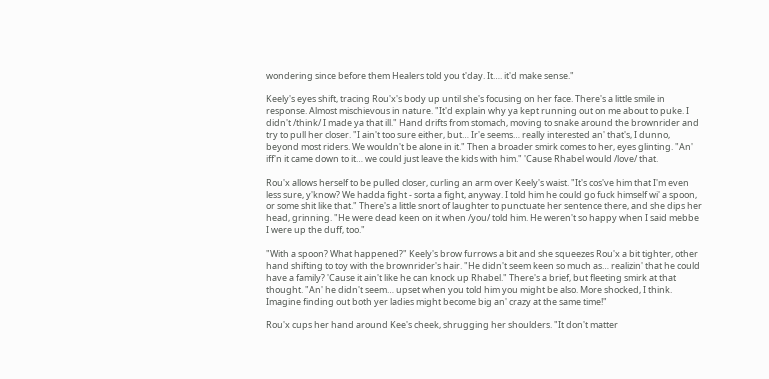wondering since before them Healers told you t'day. It…. it'd make sense."

Keely's eyes shift, tracing Rou'x's body up until she's focusing on her face. There's a little smile in response. Almost mischievous in nature. "It'd explain why ya kept running out on me about to puke. I didn't /think/ I made ya that ill." Hand drifts from stomach, moving to snake around the brownrider and try to pull her closer. "I ain't too sure either, but… Ir'e seems… really interested an' that's, I dunno, beyond most riders. We wouldn't be alone in it." Then a broader smirk comes to her, eyes glinting. "An' iff'n it came down to it… we could just leave the kids with him." 'Cause Rhabel would /love/ that.

Rou'x allows herself to be pulled closer, curling an arm over Keely's waist. "It's cos've him that I'm even less sure, y'know? We hadda fight - sorta a fight, anyway. I told him he could go fuck himself wi' a spoon, or some shit like that." There's a little snort of laughter to punctuate her sentence there, and she dips her head, grinning. "He were dead keen on it when /you/ told him. He weren't so happy when I said mebbe I were up the duff, too."

"With a spoon? What happened?" Keely's brow furrows a bit and she squeezes Rou'x a bit tighter, other hand shifting to toy with the brownrider's hair. "He didn't seem keen so much as… realizin' that he could have a family? 'Cause it ain't like he can knock up Rhabel." There's a brief, but fleeting smirk at that thought. "An' he didn't seem… upset when you told him you might be also. More shocked, I think. Imagine finding out both yer ladies might become big an' crazy at the same time!"

Rou'x cups her hand around Kee's cheek, shrugging her shoulders. "It don't matter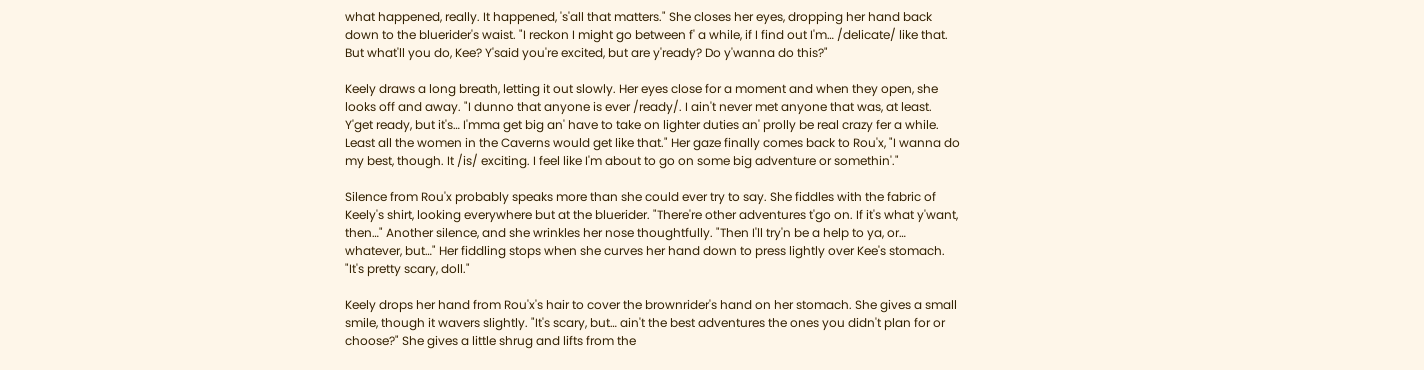what happened, really. It happened, 's'all that matters." She closes her eyes, dropping her hand back down to the bluerider's waist. "I reckon I might go between f' a while, if I find out I'm… /delicate/ like that. But what'll you do, Kee? Y'said you're excited, but are y'ready? Do y'wanna do this?"

Keely draws a long breath, letting it out slowly. Her eyes close for a moment and when they open, she looks off and away. "I dunno that anyone is ever /ready/. I ain't never met anyone that was, at least. Y'get ready, but it's… I'mma get big an' have to take on lighter duties an' prolly be real crazy fer a while. Least all the women in the Caverns would get like that." Her gaze finally comes back to Rou'x, "I wanna do my best, though. It /is/ exciting. I feel like I'm about to go on some big adventure or somethin'."

Silence from Rou'x probably speaks more than she could ever try to say. She fiddles with the fabric of Keely's shirt, looking everywhere but at the bluerider. "There're other adventures t'go on. If it's what y'want, then…" Another silence, and she wrinkles her nose thoughtfully. "Then I'll try'n be a help to ya, or… whatever, but…" Her fiddling stops when she curves her hand down to press lightly over Kee's stomach. "It's pretty scary, doll."

Keely drops her hand from Rou'x's hair to cover the brownrider's hand on her stomach. She gives a small smile, though it wavers slightly. "It's scary, but… ain't the best adventures the ones you didn't plan for or choose?" She gives a little shrug and lifts from the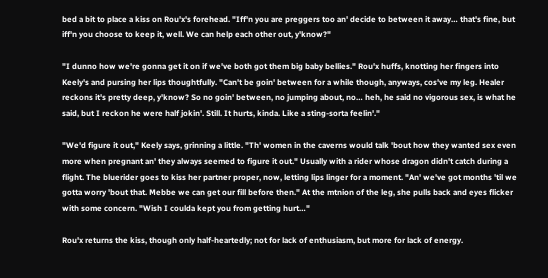bed a bit to place a kiss on Rou'x's forehead. "Iff'n you are preggers too an' decide to between it away… that's fine, but iff'n you choose to keep it, well. We can help each other out, y'know?"

"I dunno how we're gonna get it on if we've both got them big baby bellies." Rou'x huffs, knotting her fingers into Keely's and pursing her lips thoughtfully. "Can't be goin' between for a while though, anyways, cos've my leg. Healer reckons it's pretty deep, y'know? So no goin' between, no jumping about, no… heh, he said no vigorous sex, is what he said, but I reckon he were half jokin'. Still. It hurts, kinda. Like a sting-sorta feelin'."

"We'd figure it out," Keely says, grinning a little. "Th' women in the caverns would talk 'bout how they wanted sex even more when pregnant an' they always seemed to figure it out." Usually with a rider whose dragon didn't catch during a flight. The bluerider goes to kiss her partner proper, now, letting lips linger for a moment. "An' we've got months 'til we gotta worry 'bout that. Mebbe we can get our fill before then." At the mtnion of the leg, she pulls back and eyes flicker with some concern. "Wish I coulda kept you from getting hurt…"

Rou'x returns the kiss, though only half-heartedly; not for lack of enthusiasm, but more for lack of energy.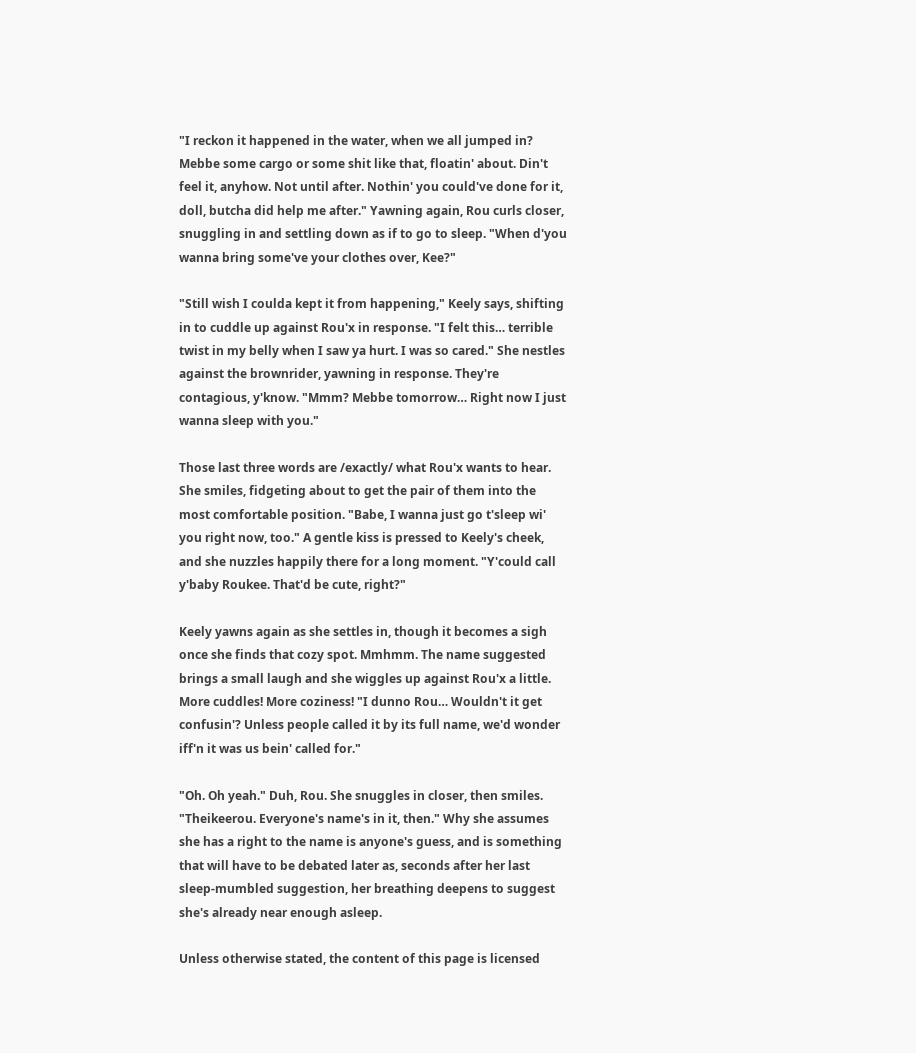"I reckon it happened in the water, when we all jumped in? Mebbe some cargo or some shit like that, floatin' about. Din't feel it, anyhow. Not until after. Nothin' you could've done for it, doll, butcha did help me after." Yawning again, Rou curls closer, snuggling in and settling down as if to go to sleep. "When d'you wanna bring some've your clothes over, Kee?"

"Still wish I coulda kept it from happening," Keely says, shifting in to cuddle up against Rou'x in response. "I felt this… terrible twist in my belly when I saw ya hurt. I was so cared." She nestles against the brownrider, yawning in response. They're contagious, y'know. "Mmm? Mebbe tomorrow… Right now I just wanna sleep with you."

Those last three words are /exactly/ what Rou'x wants to hear. She smiles, fidgeting about to get the pair of them into the most comfortable position. "Babe, I wanna just go t'sleep wi' you right now, too." A gentle kiss is pressed to Keely's cheek, and she nuzzles happily there for a long moment. "Y'could call y'baby Roukee. That'd be cute, right?"

Keely yawns again as she settles in, though it becomes a sigh once she finds that cozy spot. Mmhmm. The name suggested brings a small laugh and she wiggles up against Rou'x a little. More cuddles! More coziness! "I dunno Rou… Wouldn't it get confusin'? Unless people called it by its full name, we'd wonder iff'n it was us bein' called for."

"Oh. Oh yeah." Duh, Rou. She snuggles in closer, then smiles. "Theikeerou. Everyone's name's in it, then." Why she assumes she has a right to the name is anyone's guess, and is something that will have to be debated later as, seconds after her last sleep-mumbled suggestion, her breathing deepens to suggest she's already near enough asleep.

Unless otherwise stated, the content of this page is licensed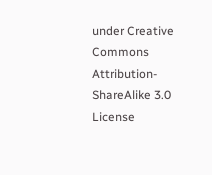under Creative Commons Attribution-ShareAlike 3.0 License